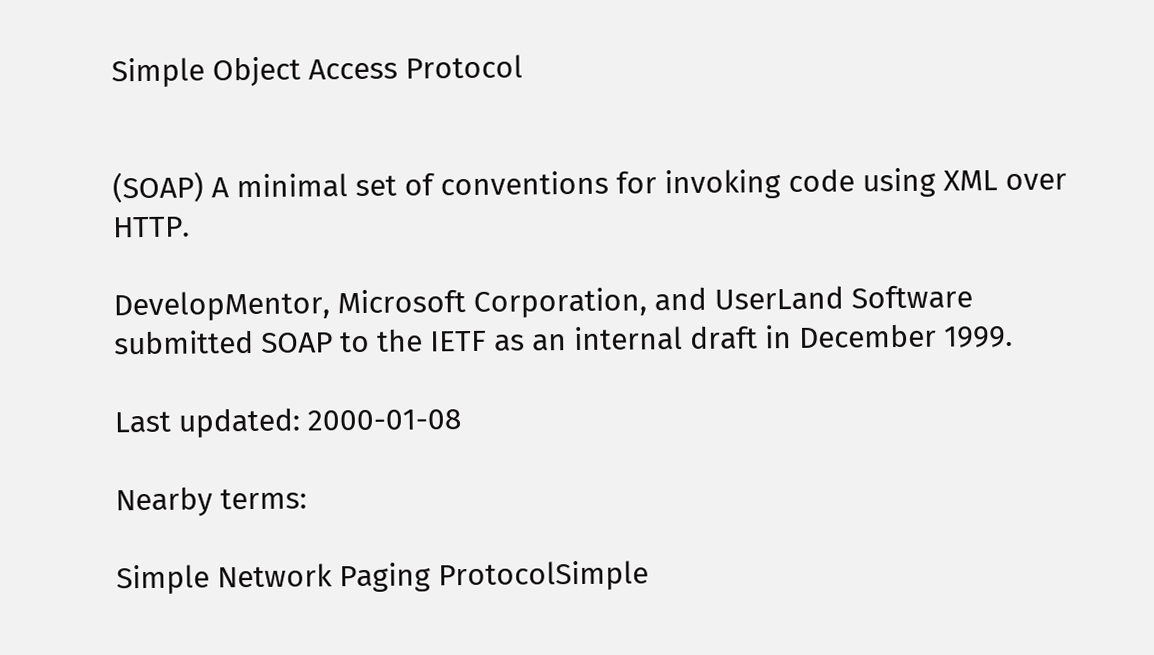Simple Object Access Protocol


(SOAP) A minimal set of conventions for invoking code using XML over HTTP.

DevelopMentor, Microsoft Corporation, and UserLand Software submitted SOAP to the IETF as an internal draft in December 1999.

Last updated: 2000-01-08

Nearby terms:

Simple Network Paging ProtocolSimple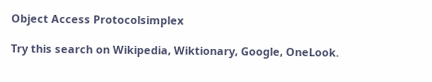Object Access Protocolsimplex

Try this search on Wikipedia, Wiktionary, Google, OneLook.